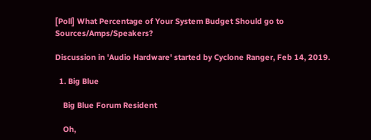[Poll] What Percentage of Your System Budget Should go to Sources/Amps/Speakers?

Discussion in 'Audio Hardware' started by Cyclone Ranger, Feb 14, 2019.

  1. Big Blue

    Big Blue Forum Resident

    Oh,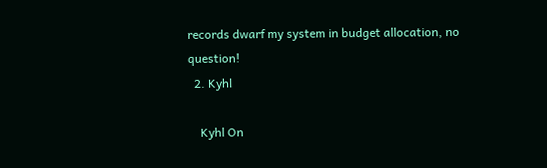records dwarf my system in budget allocation, no question!
  2. Kyhl

    Kyhl On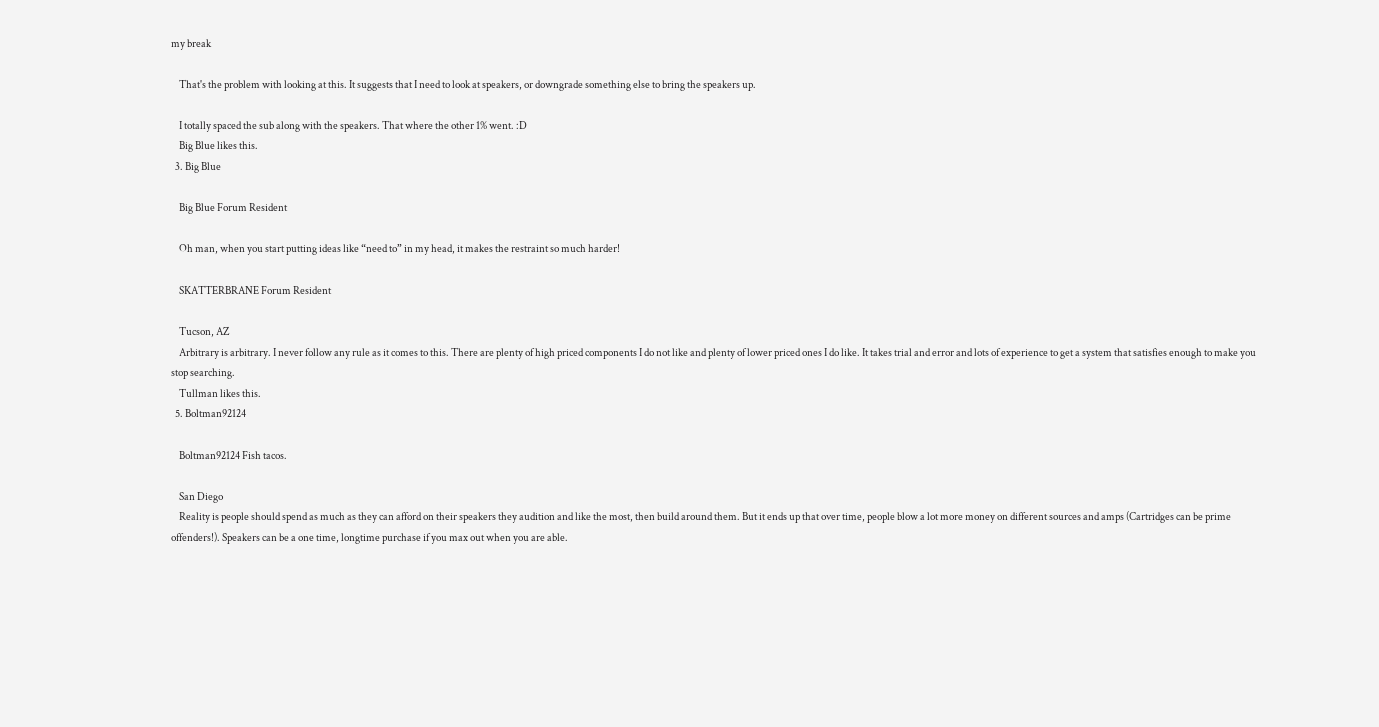my break

    That's the problem with looking at this. It suggests that I need to look at speakers, or downgrade something else to bring the speakers up.

    I totally spaced the sub along with the speakers. That where the other 1% went. :D
    Big Blue likes this.
  3. Big Blue

    Big Blue Forum Resident

    Oh man, when you start putting ideas like “need to” in my head, it makes the restraint so much harder!

    SKATTERBRANE Forum Resident

    Tucson, AZ
    Arbitrary is arbitrary. I never follow any rule as it comes to this. There are plenty of high priced components I do not like and plenty of lower priced ones I do like. It takes trial and error and lots of experience to get a system that satisfies enough to make you stop searching.
    Tullman likes this.
  5. Boltman92124

    Boltman92124 Fish tacos.

    San Diego
    Reality is people should spend as much as they can afford on their speakers they audition and like the most, then build around them. But it ends up that over time, people blow a lot more money on different sources and amps (Cartridges can be prime offenders!). Speakers can be a one time, longtime purchase if you max out when you are able.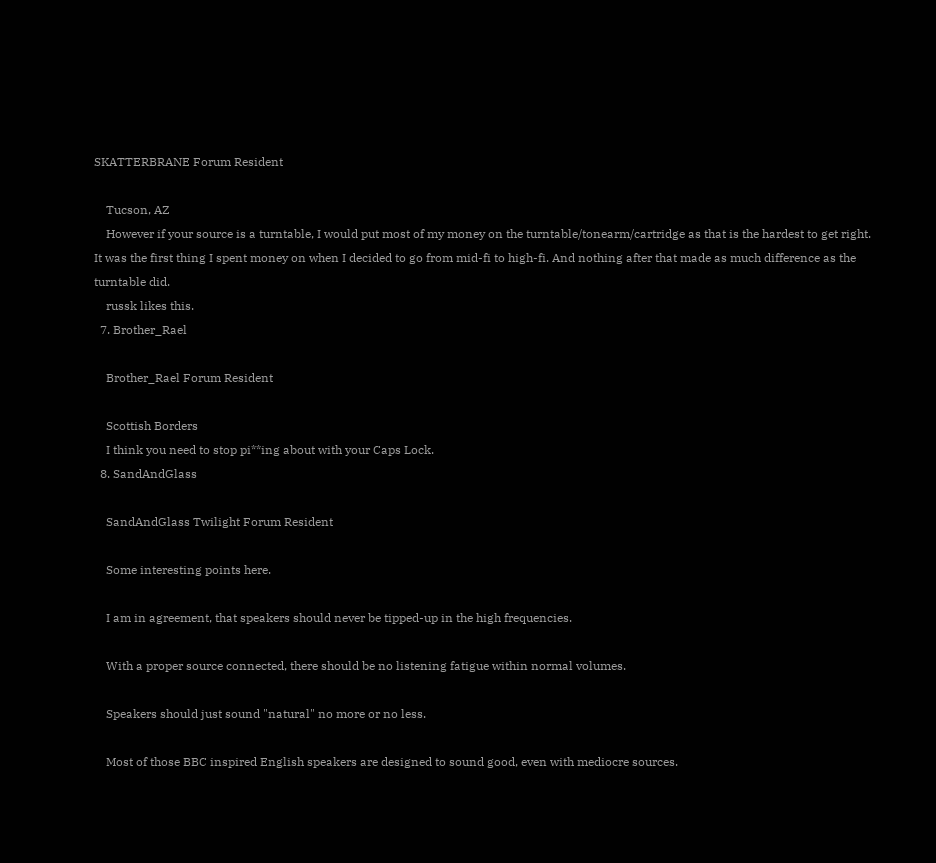SKATTERBRANE Forum Resident

    Tucson, AZ
    However if your source is a turntable, I would put most of my money on the turntable/tonearm/cartridge as that is the hardest to get right. It was the first thing I spent money on when I decided to go from mid-fi to high-fi. And nothing after that made as much difference as the turntable did.
    russk likes this.
  7. Brother_Rael

    Brother_Rael Forum Resident

    Scottish Borders
    I think you need to stop pi**ing about with your Caps Lock.
  8. SandAndGlass

    SandAndGlass Twilight Forum Resident

    Some interesting points here.

    I am in agreement, that speakers should never be tipped-up in the high frequencies.

    With a proper source connected, there should be no listening fatigue within normal volumes.

    Speakers should just sound "natural" no more or no less.

    Most of those BBC inspired English speakers are designed to sound good, even with mediocre sources.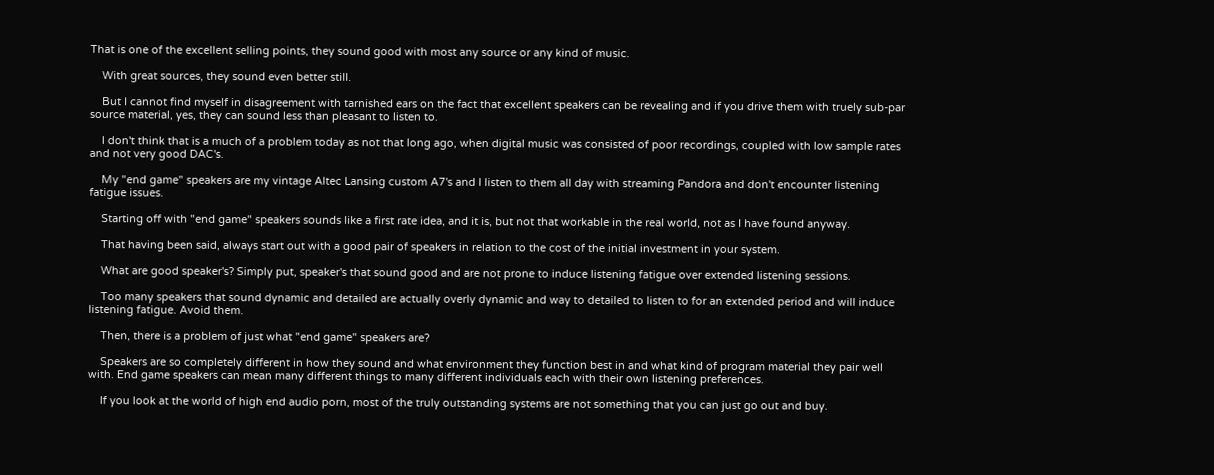That is one of the excellent selling points, they sound good with most any source or any kind of music.

    With great sources, they sound even better still.

    But I cannot find myself in disagreement with tarnished ears on the fact that excellent speakers can be revealing and if you drive them with truely sub-par source material, yes, they can sound less than pleasant to listen to.

    I don't think that is a much of a problem today as not that long ago, when digital music was consisted of poor recordings, coupled with low sample rates and not very good DAC's.

    My "end game" speakers are my vintage Altec Lansing custom A7's and I listen to them all day with streaming Pandora and don't encounter listening fatigue issues.

    Starting off with "end game" speakers sounds like a first rate idea, and it is, but not that workable in the real world, not as I have found anyway.

    That having been said, always start out with a good pair of speakers in relation to the cost of the initial investment in your system.

    What are good speaker's? Simply put, speaker's that sound good and are not prone to induce listening fatigue over extended listening sessions.

    Too many speakers that sound dynamic and detailed are actually overly dynamic and way to detailed to listen to for an extended period and will induce listening fatigue. Avoid them.

    Then, there is a problem of just what "end game" speakers are?

    Speakers are so completely different in how they sound and what environment they function best in and what kind of program material they pair well with. End game speakers can mean many different things to many different individuals each with their own listening preferences.

    If you look at the world of high end audio porn, most of the truly outstanding systems are not something that you can just go out and buy.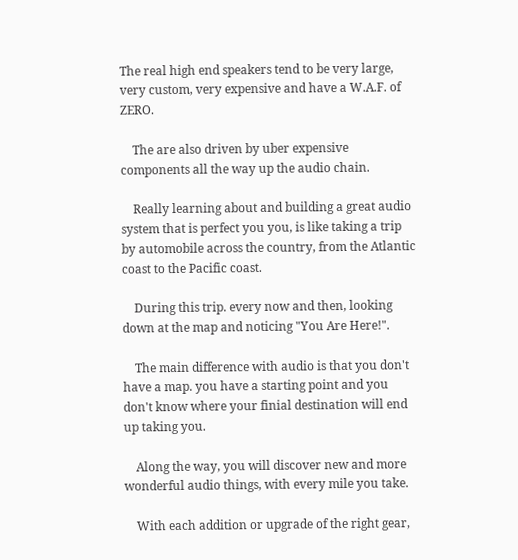The real high end speakers tend to be very large, very custom, very expensive and have a W.A.F. of ZERO.

    The are also driven by uber expensive components all the way up the audio chain.

    Really learning about and building a great audio system that is perfect you you, is like taking a trip by automobile across the country, from the Atlantic coast to the Pacific coast.

    During this trip. every now and then, looking down at the map and noticing "You Are Here!".

    The main difference with audio is that you don't have a map. you have a starting point and you don't know where your finial destination will end up taking you.

    Along the way, you will discover new and more wonderful audio things, with every mile you take.

    With each addition or upgrade of the right gear,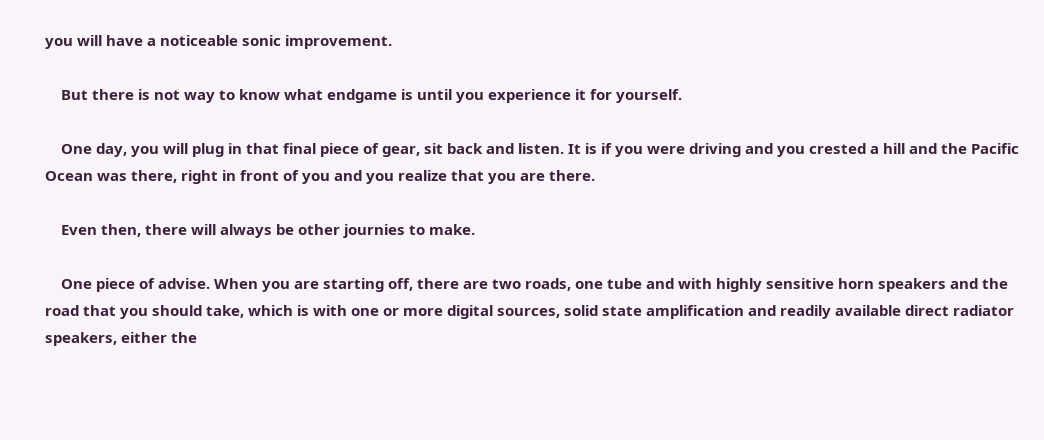you will have a noticeable sonic improvement.

    But there is not way to know what endgame is until you experience it for yourself.

    One day, you will plug in that final piece of gear, sit back and listen. It is if you were driving and you crested a hill and the Pacific Ocean was there, right in front of you and you realize that you are there.

    Even then, there will always be other journies to make.

    One piece of advise. When you are starting off, there are two roads, one tube and with highly sensitive horn speakers and the road that you should take, which is with one or more digital sources, solid state amplification and readily available direct radiator speakers, either the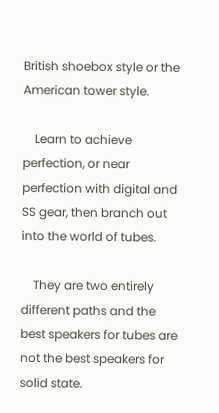British shoebox style or the American tower style.

    Learn to achieve perfection, or near perfection with digital and SS gear, then branch out into the world of tubes.

    They are two entirely different paths and the best speakers for tubes are not the best speakers for solid state.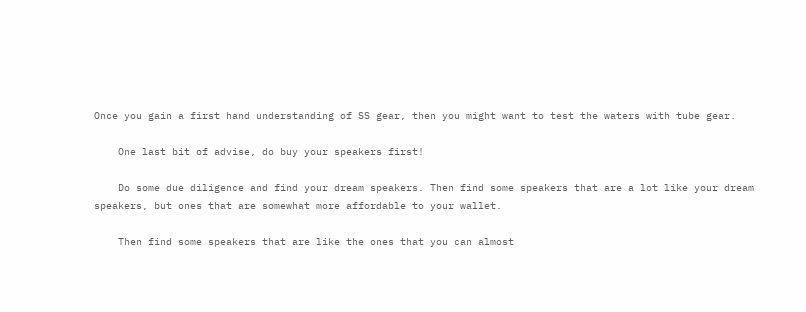Once you gain a first hand understanding of SS gear, then you might want to test the waters with tube gear.

    One last bit of advise, do buy your speakers first!

    Do some due diligence and find your dream speakers. Then find some speakers that are a lot like your dream speakers, but ones that are somewhat more affordable to your wallet.

    Then find some speakers that are like the ones that you can almost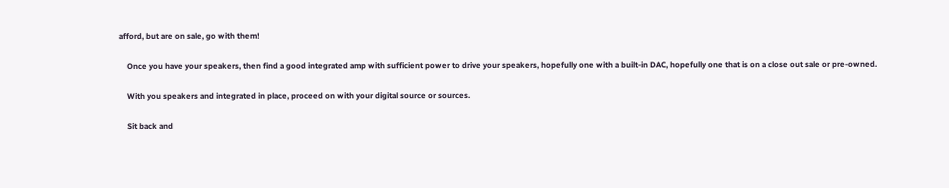afford, but are on sale, go with them!

    Once you have your speakers, then find a good integrated amp with sufficient power to drive your speakers, hopefully one with a built-in DAC, hopefully one that is on a close out sale or pre-owned.

    With you speakers and integrated in place, proceed on with your digital source or sources.

    Sit back and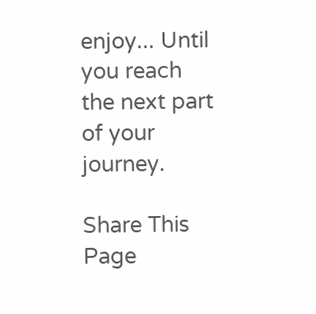enjoy... Until you reach the next part of your journey.

Share This Page